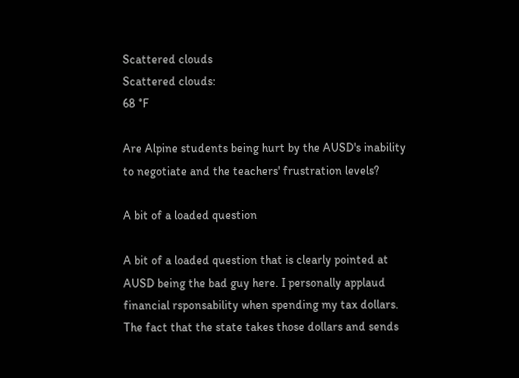Scattered clouds
Scattered clouds:
68 °F

Are Alpine students being hurt by the AUSD's inability to negotiate and the teachers' frustration levels?

A bit of a loaded question

A bit of a loaded question that is clearly pointed at AUSD being the bad guy here. I personally applaud financial rsponsability when spending my tax dollars. The fact that the state takes those dollars and sends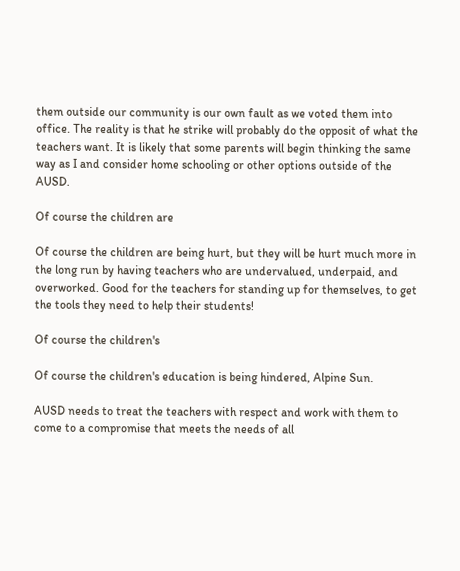them outside our community is our own fault as we voted them into office. The reality is that he strike will probably do the opposit of what the teachers want. It is likely that some parents will begin thinking the same way as I and consider home schooling or other options outside of the AUSD.

Of course the children are

Of course the children are being hurt, but they will be hurt much more in the long run by having teachers who are undervalued, underpaid, and overworked. Good for the teachers for standing up for themselves, to get the tools they need to help their students!

Of course the children's

Of course the children's education is being hindered, Alpine Sun.

AUSD needs to treat the teachers with respect and work with them to come to a compromise that meets the needs of all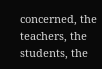concerned, the teachers, the students, the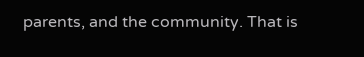parents, and the community. That is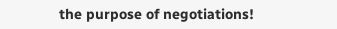the purpose of negotiations!